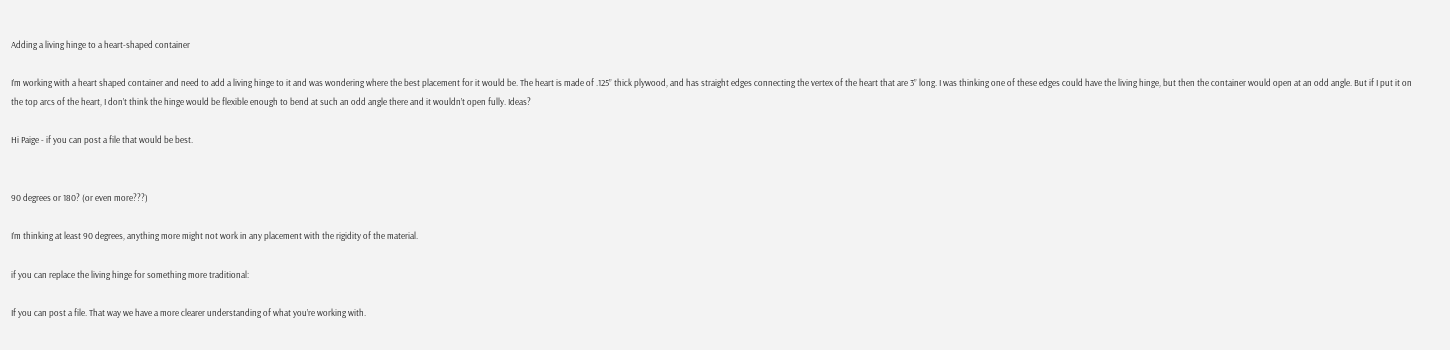Adding a living hinge to a heart-shaped container

I’m working with a heart shaped container and need to add a living hinge to it and was wondering where the best placement for it would be. The heart is made of .125” thick plywood, and has straight edges connecting the vertex of the heart that are 3” long. I was thinking one of these edges could have the living hinge, but then the container would open at an odd angle. But if I put it on the top arcs of the heart, I don’t think the hinge would be flexible enough to bend at such an odd angle there and it wouldn’t open fully. Ideas?

Hi Paige - if you can post a file that would be best.


90 degrees or 180? (or even more???)

I’m thinking at least 90 degrees, anything more might not work in any placement with the rigidity of the material.

if you can replace the living hinge for something more traditional:

If you can post a file. That way we have a more clearer understanding of what you’re working with.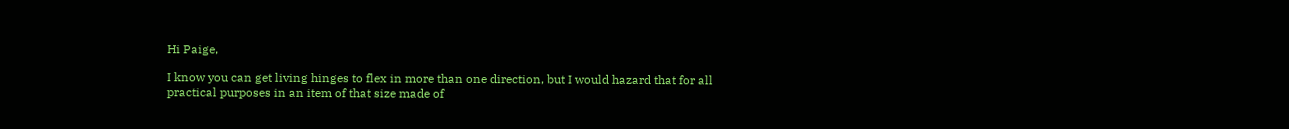Hi Paige,

I know you can get living hinges to flex in more than one direction, but I would hazard that for all practical purposes in an item of that size made of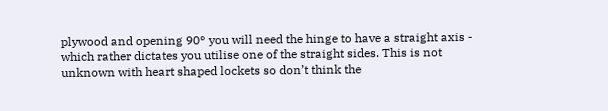plywood and opening 90° you will need the hinge to have a straight axis - which rather dictates you utilise one of the straight sides. This is not unknown with heart shaped lockets so don’t think the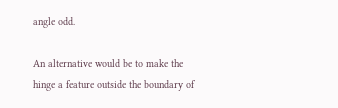angle odd.

An alternative would be to make the hinge a feature outside the boundary of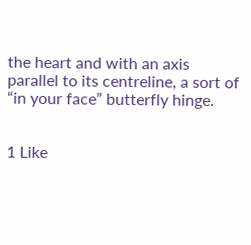the heart and with an axis parallel to its centreline, a sort of “in your face” butterfly hinge.


1 Like